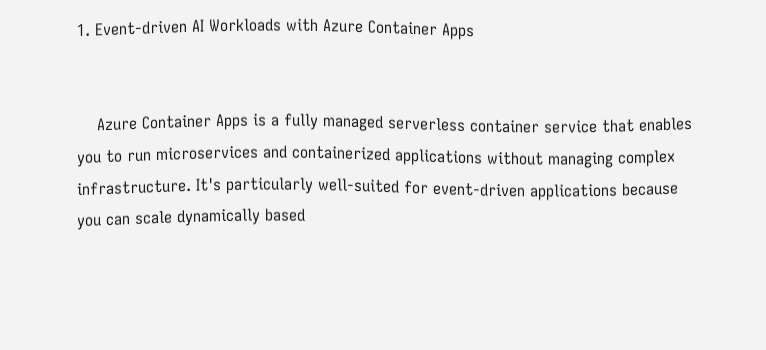1. Event-driven AI Workloads with Azure Container Apps


    Azure Container Apps is a fully managed serverless container service that enables you to run microservices and containerized applications without managing complex infrastructure. It's particularly well-suited for event-driven applications because you can scale dynamically based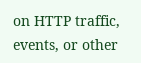on HTTP traffic, events, or other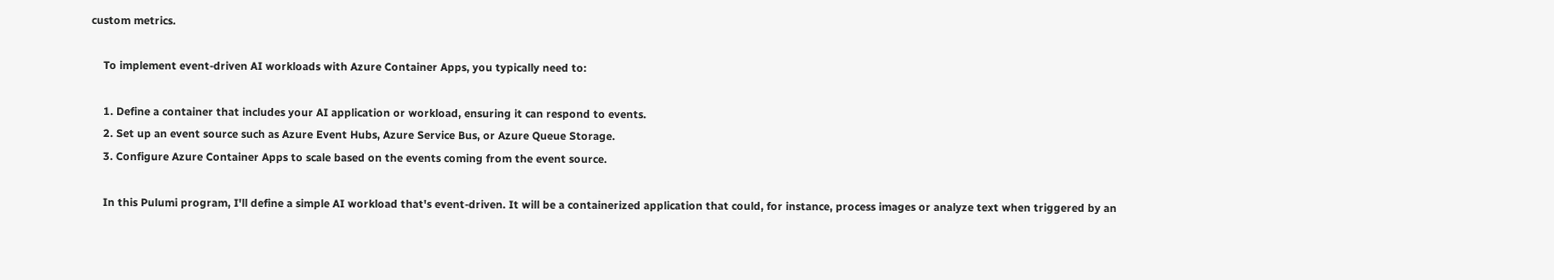custom metrics.

    To implement event-driven AI workloads with Azure Container Apps, you typically need to:

    1. Define a container that includes your AI application or workload, ensuring it can respond to events.
    2. Set up an event source such as Azure Event Hubs, Azure Service Bus, or Azure Queue Storage.
    3. Configure Azure Container Apps to scale based on the events coming from the event source.

    In this Pulumi program, I'll define a simple AI workload that's event-driven. It will be a containerized application that could, for instance, process images or analyze text when triggered by an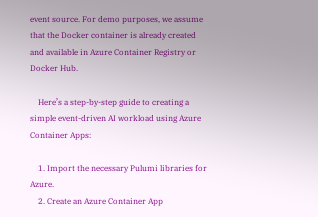event source. For demo purposes, we assume that the Docker container is already created and available in Azure Container Registry or Docker Hub.

    Here’s a step-by-step guide to creating a simple event-driven AI workload using Azure Container Apps:

    1. Import the necessary Pulumi libraries for Azure.
    2. Create an Azure Container App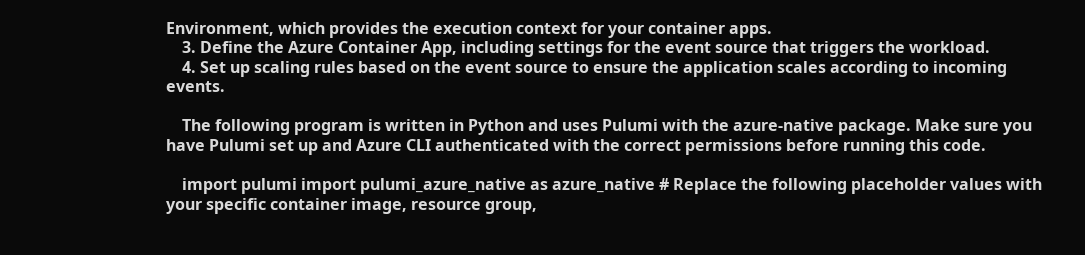Environment, which provides the execution context for your container apps.
    3. Define the Azure Container App, including settings for the event source that triggers the workload.
    4. Set up scaling rules based on the event source to ensure the application scales according to incoming events.

    The following program is written in Python and uses Pulumi with the azure-native package. Make sure you have Pulumi set up and Azure CLI authenticated with the correct permissions before running this code.

    import pulumi import pulumi_azure_native as azure_native # Replace the following placeholder values with your specific container image, resource group,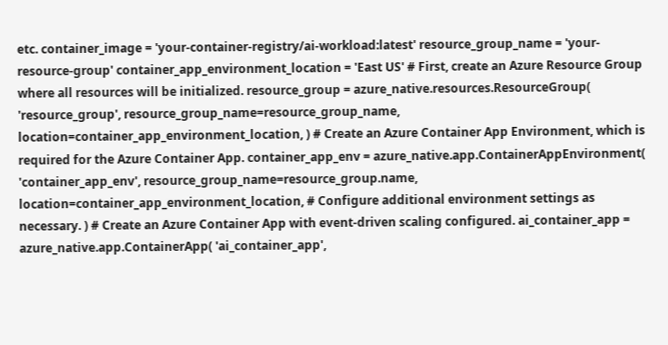etc. container_image = 'your-container-registry/ai-workload:latest' resource_group_name = 'your-resource-group' container_app_environment_location = 'East US' # First, create an Azure Resource Group where all resources will be initialized. resource_group = azure_native.resources.ResourceGroup( 'resource_group', resource_group_name=resource_group_name, location=container_app_environment_location, ) # Create an Azure Container App Environment, which is required for the Azure Container App. container_app_env = azure_native.app.ContainerAppEnvironment( 'container_app_env', resource_group_name=resource_group.name, location=container_app_environment_location, # Configure additional environment settings as necessary. ) # Create an Azure Container App with event-driven scaling configured. ai_container_app = azure_native.app.ContainerApp( 'ai_container_app',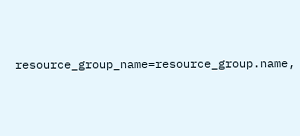resource_group_name=resource_group.name,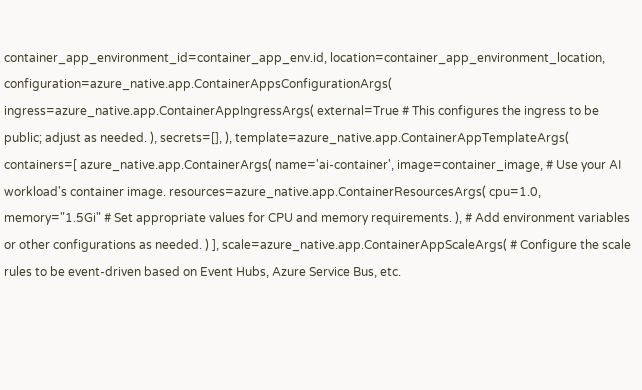container_app_environment_id=container_app_env.id, location=container_app_environment_location, configuration=azure_native.app.ContainerAppsConfigurationArgs( ingress=azure_native.app.ContainerAppIngressArgs( external=True # This configures the ingress to be public; adjust as needed. ), secrets=[], ), template=azure_native.app.ContainerAppTemplateArgs( containers=[ azure_native.app.ContainerArgs( name='ai-container', image=container_image, # Use your AI workload's container image. resources=azure_native.app.ContainerResourcesArgs( cpu=1.0, memory="1.5Gi" # Set appropriate values for CPU and memory requirements. ), # Add environment variables or other configurations as needed. ) ], scale=azure_native.app.ContainerAppScaleArgs( # Configure the scale rules to be event-driven based on Event Hubs, Azure Service Bus, etc.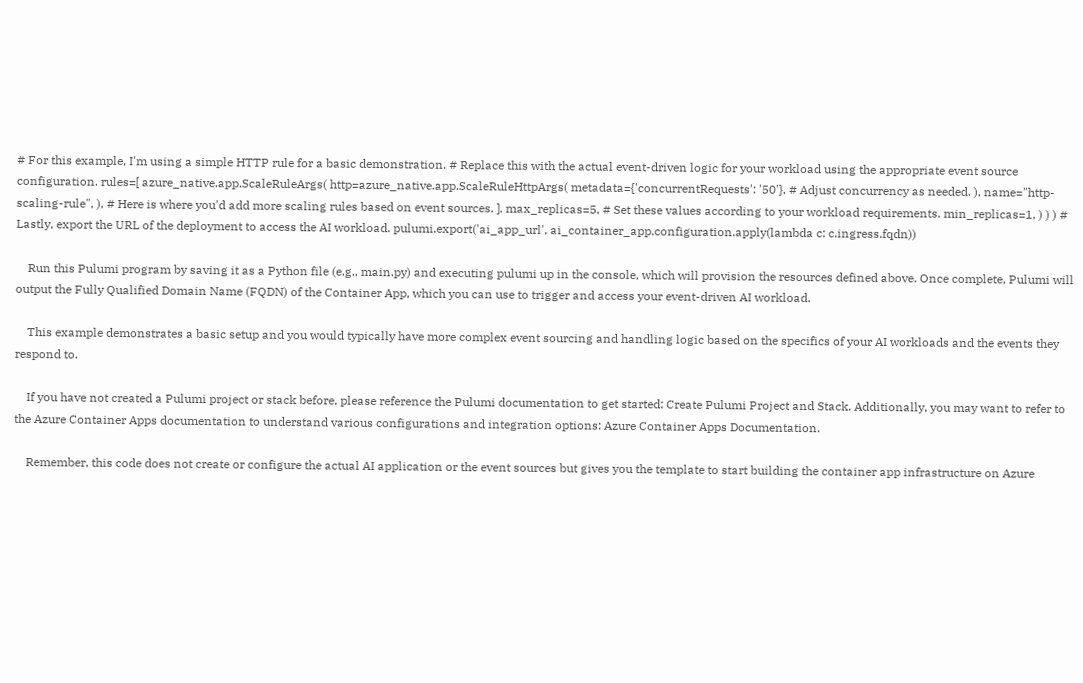# For this example, I'm using a simple HTTP rule for a basic demonstration. # Replace this with the actual event-driven logic for your workload using the appropriate event source configuration. rules=[ azure_native.app.ScaleRuleArgs( http=azure_native.app.ScaleRuleHttpArgs( metadata={'concurrentRequests': '50'}, # Adjust concurrency as needed. ), name="http-scaling-rule", ), # Here is where you'd add more scaling rules based on event sources. ], max_replicas=5, # Set these values according to your workload requirements. min_replicas=1, ) ) ) # Lastly, export the URL of the deployment to access the AI workload. pulumi.export('ai_app_url', ai_container_app.configuration.apply(lambda c: c.ingress.fqdn))

    Run this Pulumi program by saving it as a Python file (e.g., main.py) and executing pulumi up in the console, which will provision the resources defined above. Once complete, Pulumi will output the Fully Qualified Domain Name (FQDN) of the Container App, which you can use to trigger and access your event-driven AI workload.

    This example demonstrates a basic setup and you would typically have more complex event sourcing and handling logic based on the specifics of your AI workloads and the events they respond to.

    If you have not created a Pulumi project or stack before, please reference the Pulumi documentation to get started: Create Pulumi Project and Stack. Additionally, you may want to refer to the Azure Container Apps documentation to understand various configurations and integration options: Azure Container Apps Documentation.

    Remember, this code does not create or configure the actual AI application or the event sources but gives you the template to start building the container app infrastructure on Azure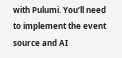with Pulumi. You’ll need to implement the event source and AI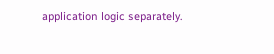application logic separately.